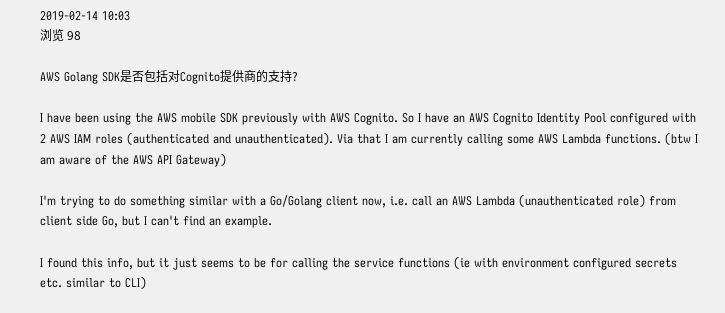2019-02-14 10:03
浏览 98

AWS Golang SDK是否包括对Cognito提供商的支持?

I have been using the AWS mobile SDK previously with AWS Cognito. So I have an AWS Cognito Identity Pool configured with 2 AWS IAM roles (authenticated and unauthenticated). Via that I am currently calling some AWS Lambda functions. (btw I am aware of the AWS API Gateway)

I'm trying to do something similar with a Go/Golang client now, i.e. call an AWS Lambda (unauthenticated role) from client side Go, but I can't find an example.

I found this info, but it just seems to be for calling the service functions (ie with environment configured secrets etc. similar to CLI)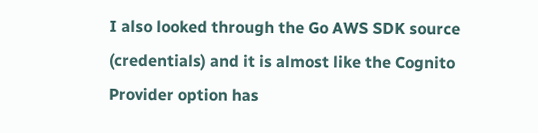I also looked through the Go AWS SDK source (credentials) and it is almost like the Cognito Provider option has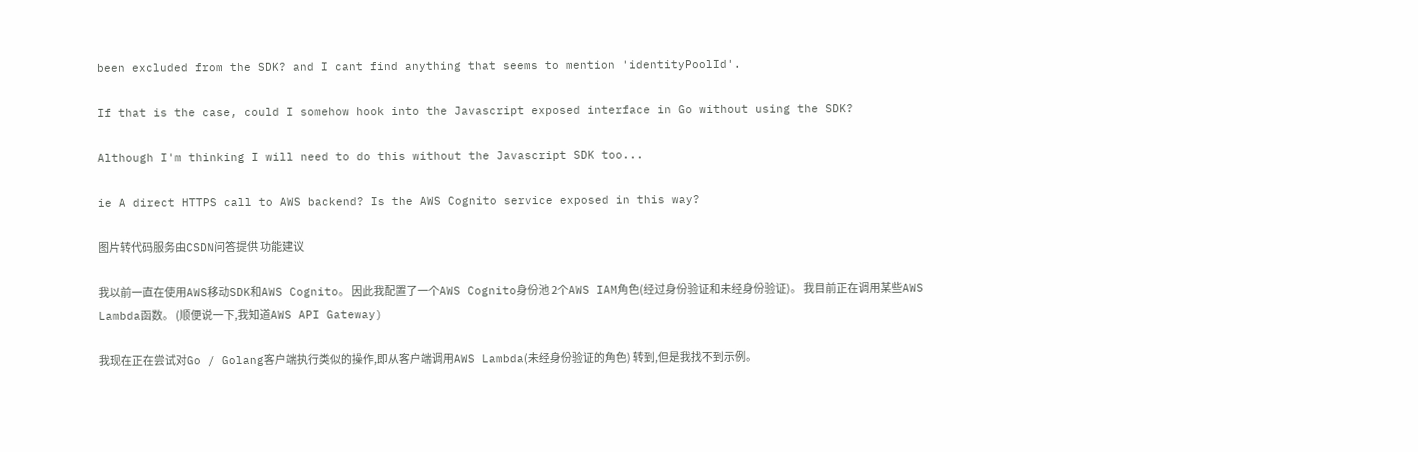been excluded from the SDK? and I cant find anything that seems to mention 'identityPoolId'.

If that is the case, could I somehow hook into the Javascript exposed interface in Go without using the SDK?

Although I'm thinking I will need to do this without the Javascript SDK too...

ie A direct HTTPS call to AWS backend? Is the AWS Cognito service exposed in this way?

图片转代码服务由CSDN问答提供 功能建议

我以前一直在使用AWS移动SDK和AWS Cognito。 因此我配置了一个AWS Cognito身份池 2个AWS IAM角色(经过身份验证和未经身份验证)。 我目前正在调用某些AWS Lambda函数。 (顺便说一下,我知道AWS API Gateway)

我现在正在尝试对Go / Golang客户端执行类似的操作,即从客户端调用AWS Lambda(未经身份验证的角色) 转到,但是我找不到示例。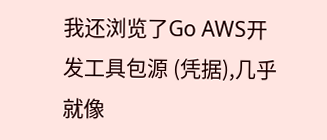我还浏览了Go AWS开发工具包源 (凭据),几乎就像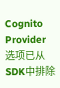Cognito Provider选项已从SDK中排除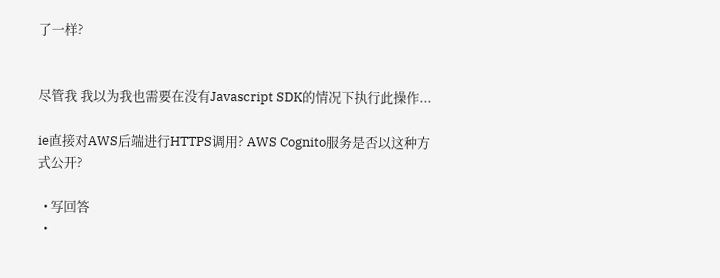了一样?


尽管我 我以为我也需要在没有Javascript SDK的情况下执行此操作...

ie直接对AWS后端进行HTTPS调用? AWS Cognito服务是否以这种方式公开?

  • 写回答
  •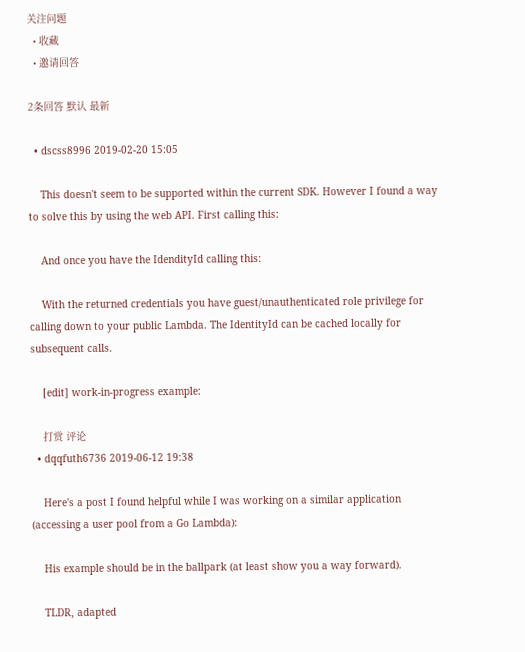关注问题
  • 收藏
  • 邀请回答

2条回答 默认 最新

  • dscss8996 2019-02-20 15:05

    This doesn't seem to be supported within the current SDK. However I found a way to solve this by using the web API. First calling this:

    And once you have the IdendityId calling this:

    With the returned credentials you have guest/unauthenticated role privilege for calling down to your public Lambda. The IdentityId can be cached locally for subsequent calls.

    [edit] work-in-progress example:

    打赏 评论
  • dqqfuth6736 2019-06-12 19:38

    Here's a post I found helpful while I was working on a similar application (accessing a user pool from a Go Lambda):

    His example should be in the ballpark (at least show you a way forward).

    TLDR, adapted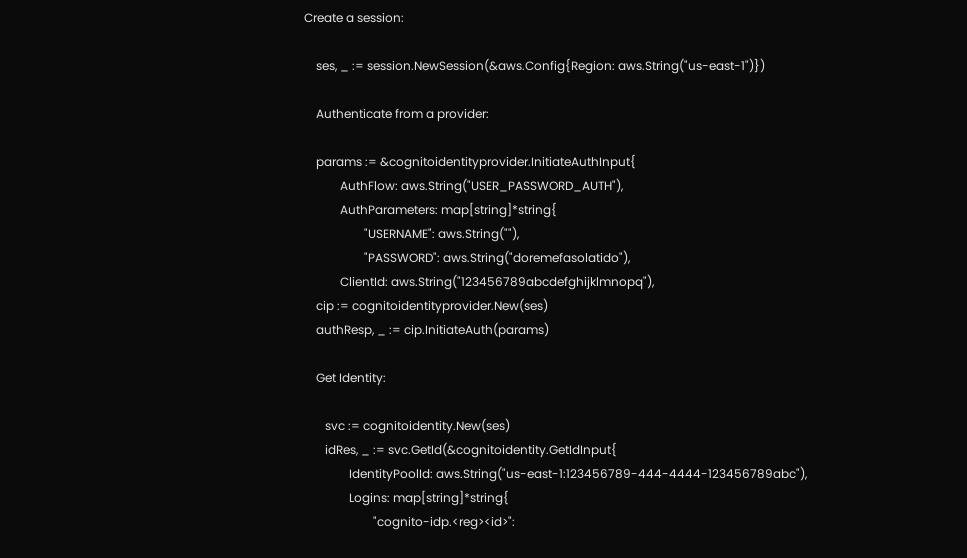Create a session:

    ses, _ := session.NewSession(&aws.Config{Region: aws.String("us-east-1")})

    Authenticate from a provider:

    params := &cognitoidentityprovider.InitiateAuthInput{
            AuthFlow: aws.String("USER_PASSWORD_AUTH"),
            AuthParameters: map[string]*string{
                    "USERNAME": aws.String(""),
                    "PASSWORD": aws.String("doremefasolatido"),
            ClientId: aws.String("123456789abcdefghijklmnopq"),
    cip := cognitoidentityprovider.New(ses)
    authResp, _ := cip.InitiateAuth(params)

    Get Identity:

       svc := cognitoidentity.New(ses)
       idRes, _ := svc.GetId(&cognitoidentity.GetIdInput{
               IdentityPoolId: aws.String("us-east-1:123456789-444-4444-123456789abc"),
               Logins: map[string]*string{
                       "cognito-idp.<reg><id>":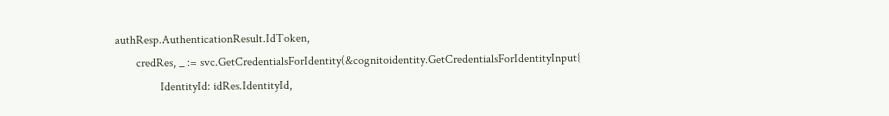authResp.AuthenticationResult.IdToken,
       credRes, _ := svc.GetCredentialsForIdentity(&cognitoidentity.GetCredentialsForIdentityInput{
               IdentityId: idRes.IdentityId,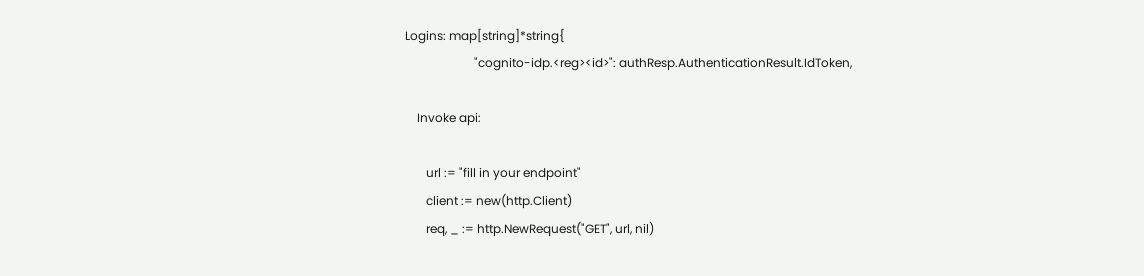Logins: map[string]*string{
                       "cognito-idp.<reg><id>": authResp.AuthenticationResult.IdToken,

    Invoke api:

       url := "fill in your endpoint"
       client := new(http.Client)
       req, _ := http.NewRequest("GET", url, nil)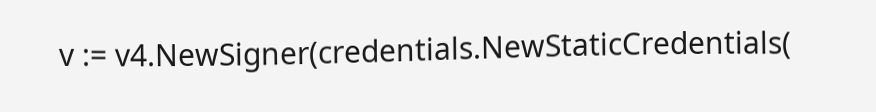v := v4.NewSigner(credentials.NewStaticCredentials(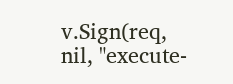v.Sign(req, nil, "execute-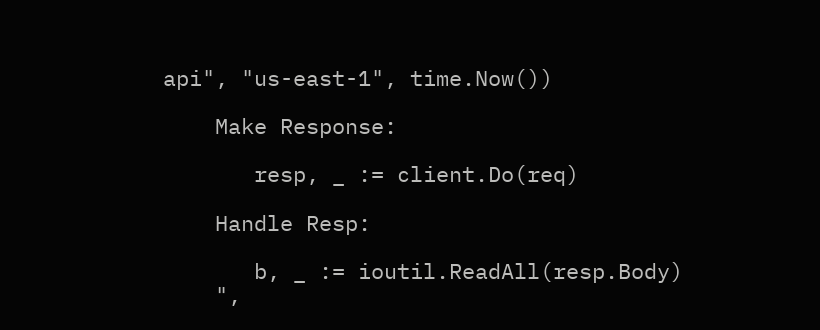api", "us-east-1", time.Now())

    Make Response:

       resp, _ := client.Do(req)

    Handle Resp:

       b, _ := ioutil.ReadAll(resp.Body)
    ",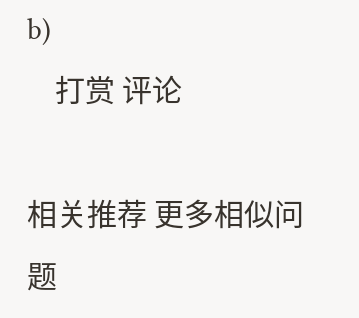b)
    打赏 评论

相关推荐 更多相似问题